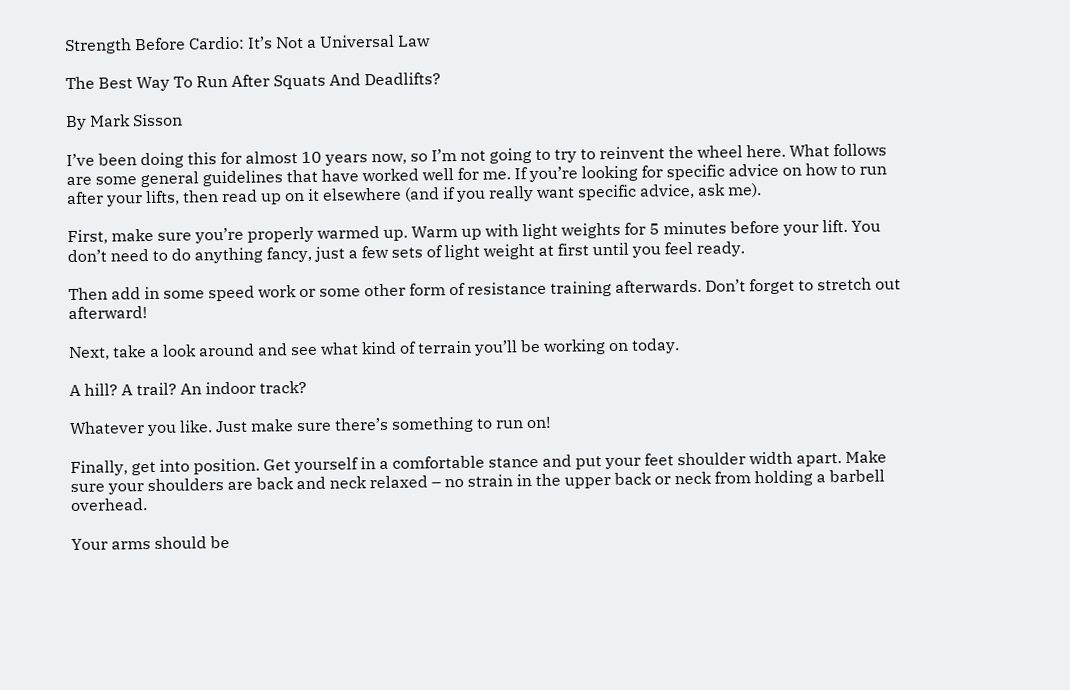Strength Before Cardio: It’s Not a Universal Law

The Best Way To Run After Squats And Deadlifts?

By Mark Sisson

I’ve been doing this for almost 10 years now, so I’m not going to try to reinvent the wheel here. What follows are some general guidelines that have worked well for me. If you’re looking for specific advice on how to run after your lifts, then read up on it elsewhere (and if you really want specific advice, ask me).

First, make sure you’re properly warmed up. Warm up with light weights for 5 minutes before your lift. You don’t need to do anything fancy, just a few sets of light weight at first until you feel ready.

Then add in some speed work or some other form of resistance training afterwards. Don’t forget to stretch out afterward!

Next, take a look around and see what kind of terrain you’ll be working on today.

A hill? A trail? An indoor track?

Whatever you like. Just make sure there’s something to run on!

Finally, get into position. Get yourself in a comfortable stance and put your feet shoulder width apart. Make sure your shoulders are back and neck relaxed – no strain in the upper back or neck from holding a barbell overhead.

Your arms should be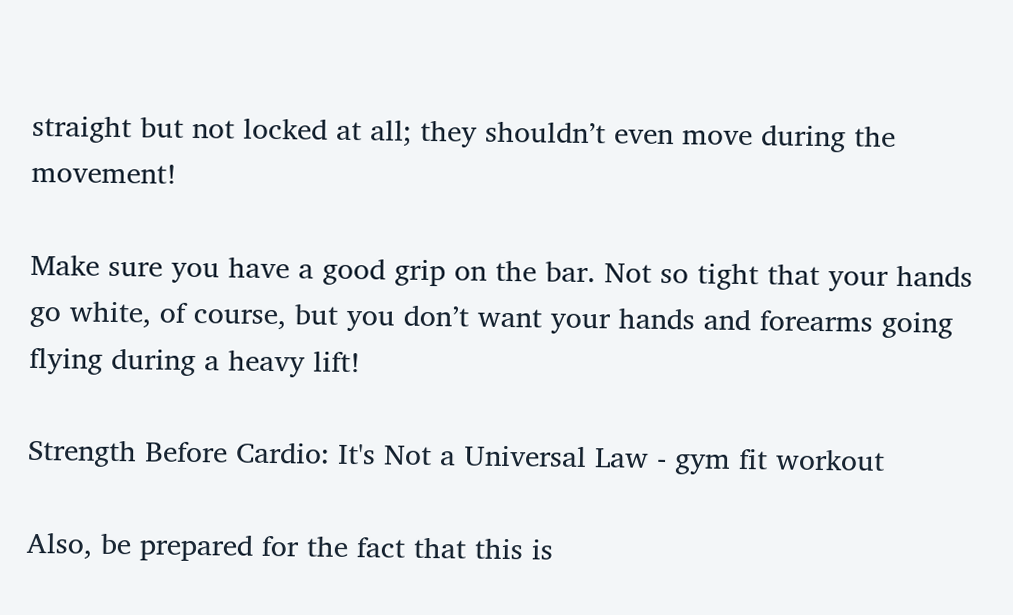straight but not locked at all; they shouldn’t even move during the movement!

Make sure you have a good grip on the bar. Not so tight that your hands go white, of course, but you don’t want your hands and forearms going flying during a heavy lift!

Strength Before Cardio: It's Not a Universal Law - gym fit workout

Also, be prepared for the fact that this is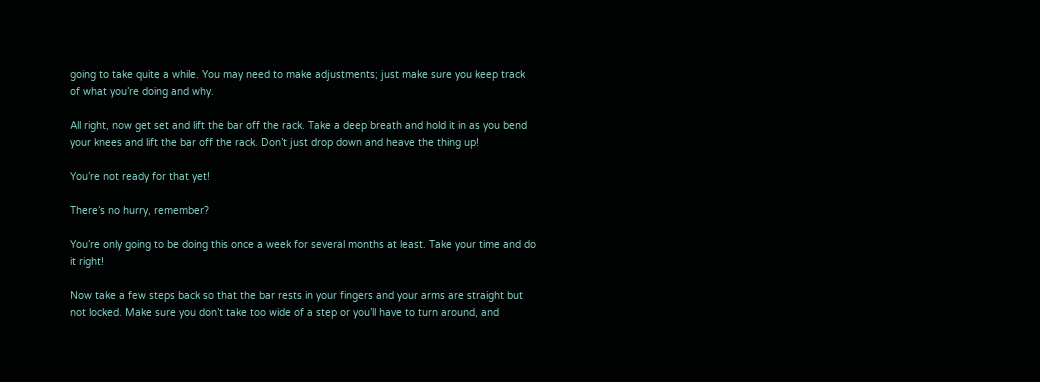going to take quite a while. You may need to make adjustments; just make sure you keep track of what you’re doing and why.

All right, now get set and lift the bar off the rack. Take a deep breath and hold it in as you bend your knees and lift the bar off the rack. Don’t just drop down and heave the thing up!

You’re not ready for that yet!

There’s no hurry, remember?

You’re only going to be doing this once a week for several months at least. Take your time and do it right!

Now take a few steps back so that the bar rests in your fingers and your arms are straight but not locked. Make sure you don’t take too wide of a step or you’ll have to turn around, and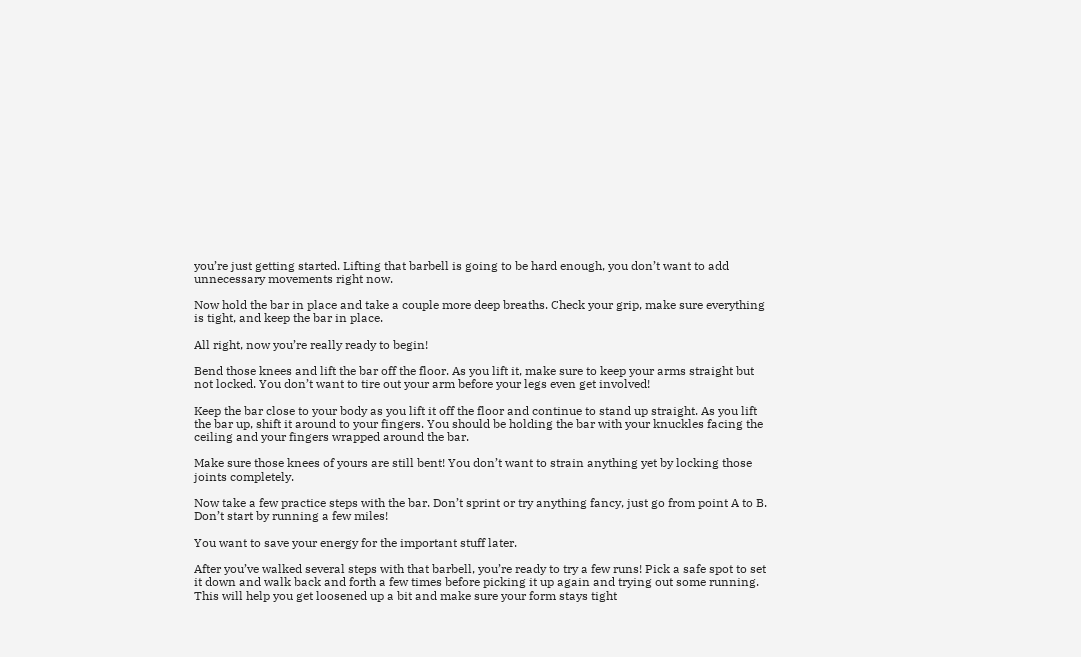you’re just getting started. Lifting that barbell is going to be hard enough, you don’t want to add unnecessary movements right now.

Now hold the bar in place and take a couple more deep breaths. Check your grip, make sure everything is tight, and keep the bar in place.

All right, now you’re really ready to begin!

Bend those knees and lift the bar off the floor. As you lift it, make sure to keep your arms straight but not locked. You don’t want to tire out your arm before your legs even get involved!

Keep the bar close to your body as you lift it off the floor and continue to stand up straight. As you lift the bar up, shift it around to your fingers. You should be holding the bar with your knuckles facing the ceiling and your fingers wrapped around the bar.

Make sure those knees of yours are still bent! You don’t want to strain anything yet by locking those joints completely.

Now take a few practice steps with the bar. Don’t sprint or try anything fancy, just go from point A to B. Don’t start by running a few miles!

You want to save your energy for the important stuff later.

After you’ve walked several steps with that barbell, you’re ready to try a few runs! Pick a safe spot to set it down and walk back and forth a few times before picking it up again and trying out some running. This will help you get loosened up a bit and make sure your form stays tight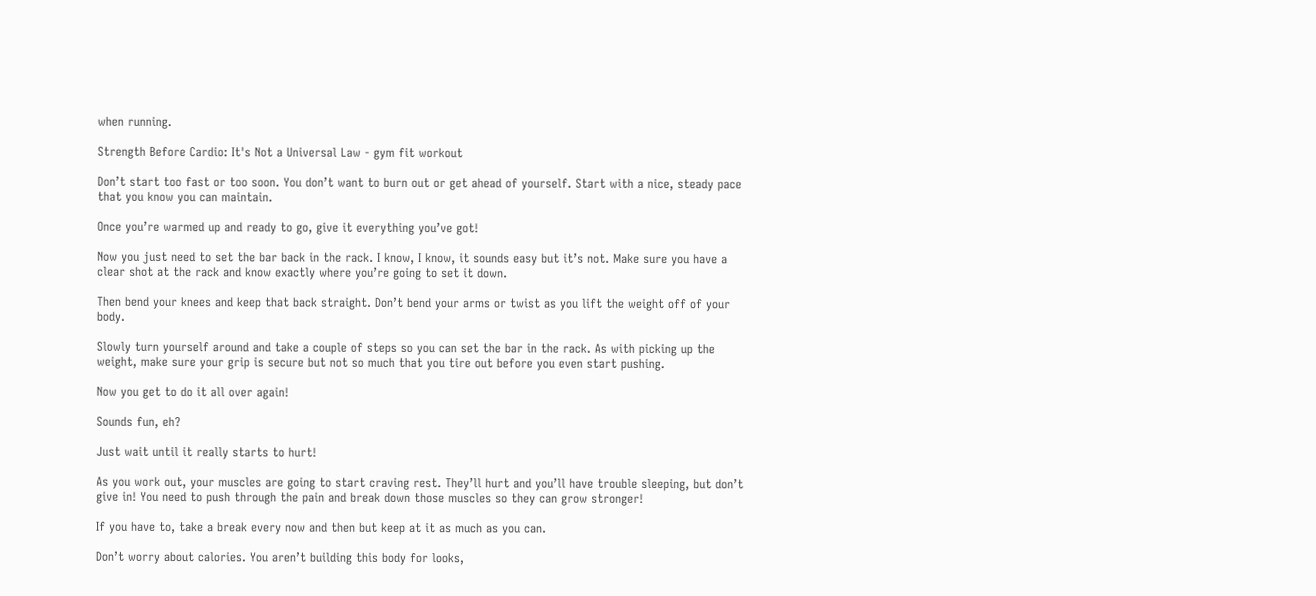when running.

Strength Before Cardio: It's Not a Universal Law - gym fit workout

Don’t start too fast or too soon. You don’t want to burn out or get ahead of yourself. Start with a nice, steady pace that you know you can maintain.

Once you’re warmed up and ready to go, give it everything you’ve got!

Now you just need to set the bar back in the rack. I know, I know, it sounds easy but it’s not. Make sure you have a clear shot at the rack and know exactly where you’re going to set it down.

Then bend your knees and keep that back straight. Don’t bend your arms or twist as you lift the weight off of your body.

Slowly turn yourself around and take a couple of steps so you can set the bar in the rack. As with picking up the weight, make sure your grip is secure but not so much that you tire out before you even start pushing.

Now you get to do it all over again!

Sounds fun, eh?

Just wait until it really starts to hurt!

As you work out, your muscles are going to start craving rest. They’ll hurt and you’ll have trouble sleeping, but don’t give in! You need to push through the pain and break down those muscles so they can grow stronger!

If you have to, take a break every now and then but keep at it as much as you can.

Don’t worry about calories. You aren’t building this body for looks,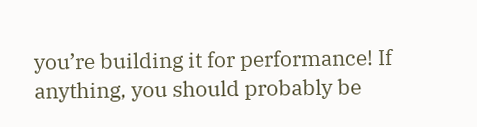you’re building it for performance! If anything, you should probably be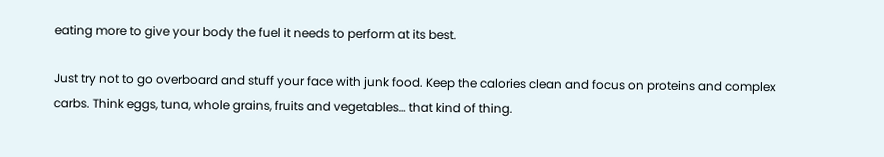eating more to give your body the fuel it needs to perform at its best.

Just try not to go overboard and stuff your face with junk food. Keep the calories clean and focus on proteins and complex carbs. Think eggs, tuna, whole grains, fruits and vegetables… that kind of thing.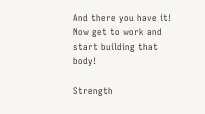And there you have it! Now get to work and start building that body!

Strength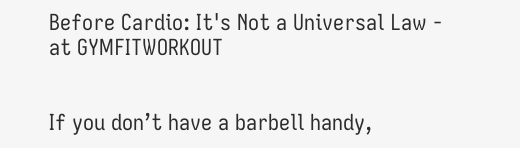Before Cardio: It's Not a Universal Law - at GYMFITWORKOUT


If you don’t have a barbell handy,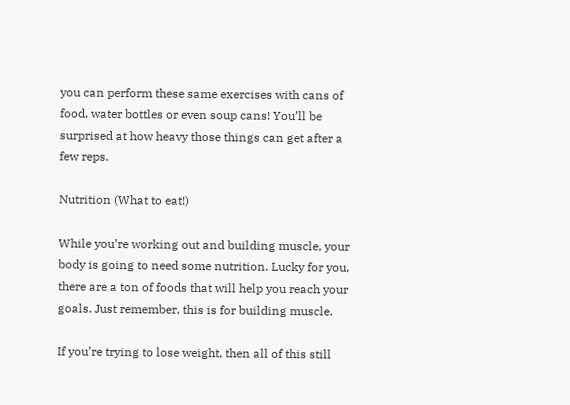you can perform these same exercises with cans of food, water bottles or even soup cans! You’ll be surprised at how heavy those things can get after a few reps.

Nutrition (What to eat!)

While you’re working out and building muscle, your body is going to need some nutrition. Lucky for you, there are a ton of foods that will help you reach your goals. Just remember, this is for building muscle.

If you’re trying to lose weight, then all of this still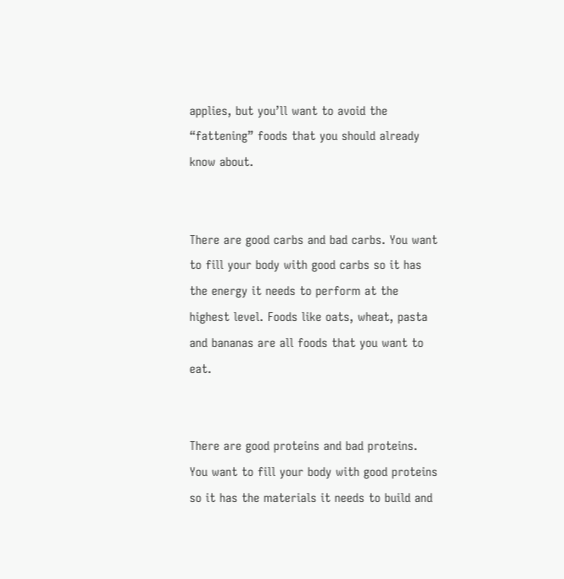applies, but you’ll want to avoid the “fattening” foods that you should already know about.


There are good carbs and bad carbs. You want to fill your body with good carbs so it has the energy it needs to perform at the highest level. Foods like oats, wheat, pasta and bananas are all foods that you want to eat.


There are good proteins and bad proteins. You want to fill your body with good proteins so it has the materials it needs to build and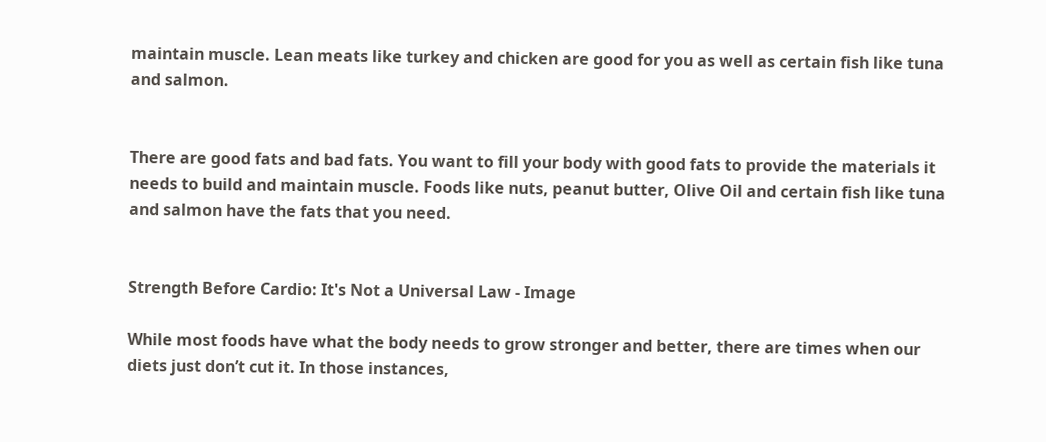maintain muscle. Lean meats like turkey and chicken are good for you as well as certain fish like tuna and salmon.


There are good fats and bad fats. You want to fill your body with good fats to provide the materials it needs to build and maintain muscle. Foods like nuts, peanut butter, Olive Oil and certain fish like tuna and salmon have the fats that you need.


Strength Before Cardio: It's Not a Universal Law - Image

While most foods have what the body needs to grow stronger and better, there are times when our diets just don’t cut it. In those instances,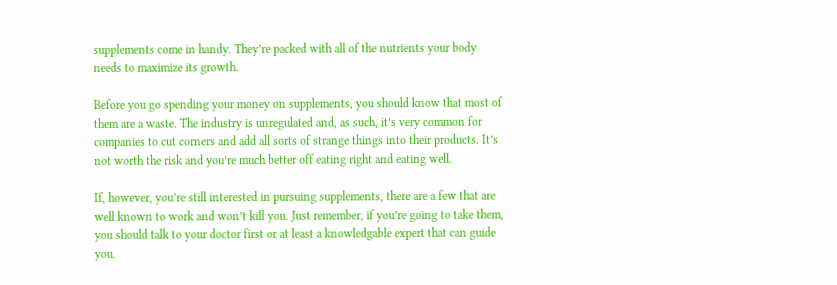supplements come in handy. They’re packed with all of the nutrients your body needs to maximize its growth.

Before you go spending your money on supplements, you should know that most of them are a waste. The industry is unregulated and, as such, it’s very common for companies to cut corners and add all sorts of strange things into their products. It’s not worth the risk and you’re much better off eating right and eating well.

If, however, you’re still interested in pursuing supplements, there are a few that are well known to work and won’t kill you. Just remember, if you’re going to take them, you should talk to your doctor first or at least a knowledgable expert that can guide you.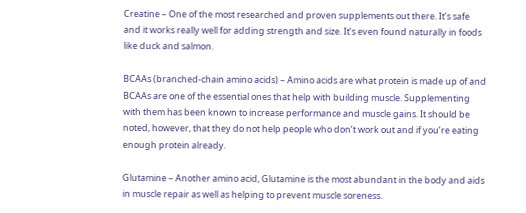Creatine – One of the most researched and proven supplements out there. It’s safe and it works really well for adding strength and size. It’s even found naturally in foods like duck and salmon.

BCAAs (branched-chain amino acids) – Amino acids are what protein is made up of and BCAAs are one of the essential ones that help with building muscle. Supplementing with them has been known to increase performance and muscle gains. It should be noted, however, that they do not help people who don’t work out and if you’re eating enough protein already.

Glutamine – Another amino acid, Glutamine is the most abundant in the body and aids in muscle repair as well as helping to prevent muscle soreness.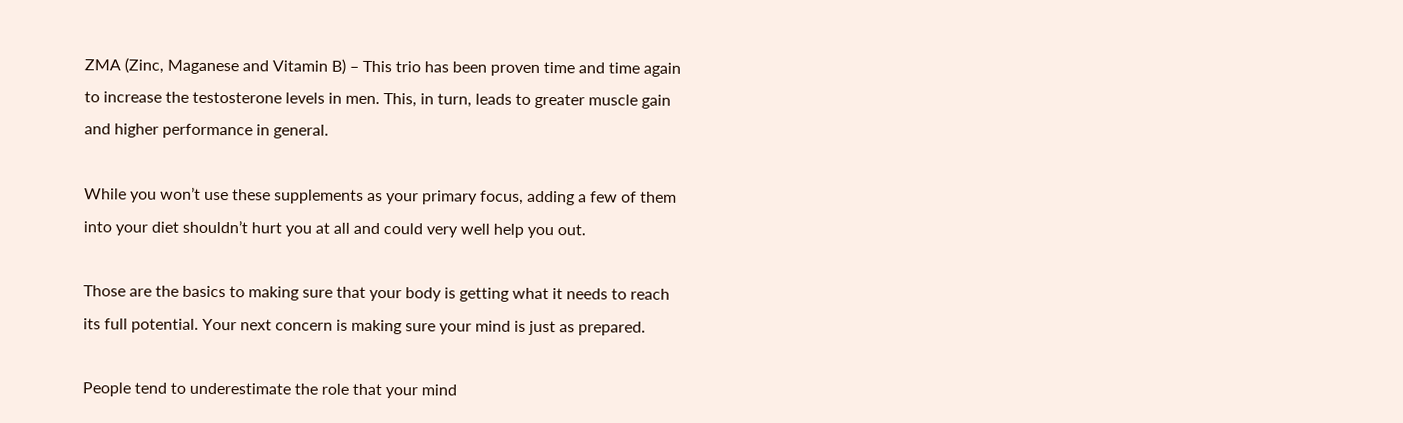ZMA (Zinc, Maganese and Vitamin B) – This trio has been proven time and time again to increase the testosterone levels in men. This, in turn, leads to greater muscle gain and higher performance in general.

While you won’t use these supplements as your primary focus, adding a few of them into your diet shouldn’t hurt you at all and could very well help you out.

Those are the basics to making sure that your body is getting what it needs to reach its full potential. Your next concern is making sure your mind is just as prepared.

People tend to underestimate the role that your mind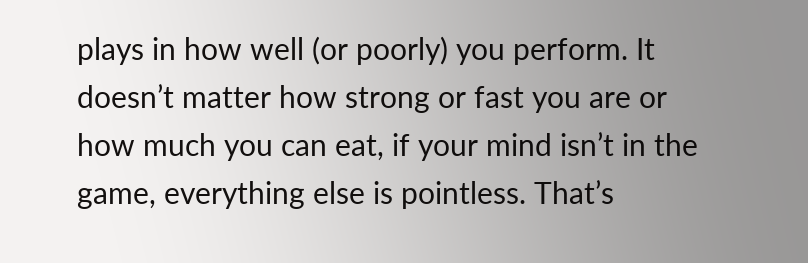plays in how well (or poorly) you perform. It doesn’t matter how strong or fast you are or how much you can eat, if your mind isn’t in the game, everything else is pointless. That’s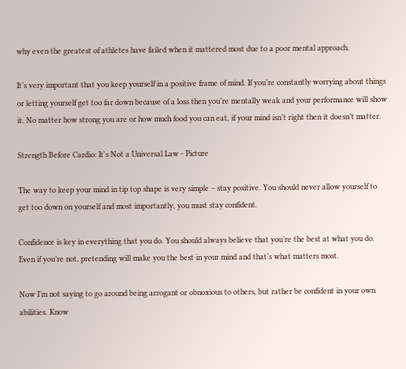why even the greatest of athletes have failed when it mattered most due to a poor mental approach.

It’s very important that you keep yourself in a positive frame of mind. If you’re constantly worrying about things or letting yourself get too far down because of a loss then you’re mentally weak and your performance will show it. No matter how strong you are or how much food you can eat, if your mind isn’t right then it doesn’t matter.

Strength Before Cardio: It's Not a Universal Law - Picture

The way to keep your mind in tip top shape is very simple – stay positive. You should never allow yourself to get too down on yourself and most importantly, you must stay confident.

Confidence is key in everything that you do. You should always believe that you’re the best at what you do. Even if you’re not, pretending will make you the best in your mind and that’s what matters most.

Now I’m not saying to go around being arrogant or obnoxious to others, but rather be confident in your own abilities. Know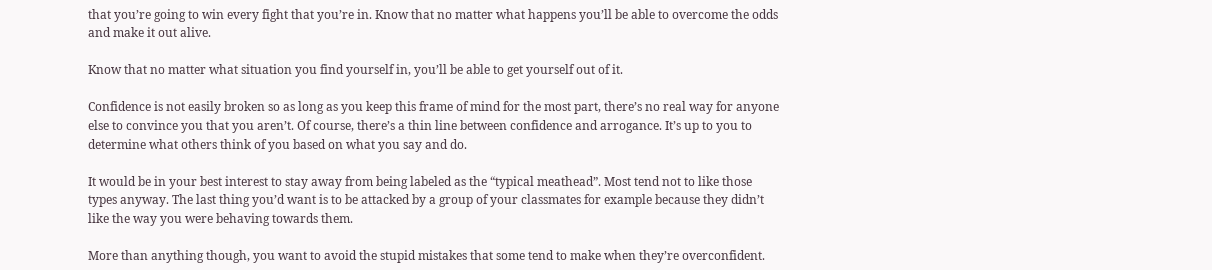that you’re going to win every fight that you’re in. Know that no matter what happens you’ll be able to overcome the odds and make it out alive.

Know that no matter what situation you find yourself in, you’ll be able to get yourself out of it.

Confidence is not easily broken so as long as you keep this frame of mind for the most part, there’s no real way for anyone else to convince you that you aren’t. Of course, there’s a thin line between confidence and arrogance. It’s up to you to determine what others think of you based on what you say and do.

It would be in your best interest to stay away from being labeled as the “typical meathead”. Most tend not to like those types anyway. The last thing you’d want is to be attacked by a group of your classmates for example because they didn’t like the way you were behaving towards them.

More than anything though, you want to avoid the stupid mistakes that some tend to make when they’re overconfident.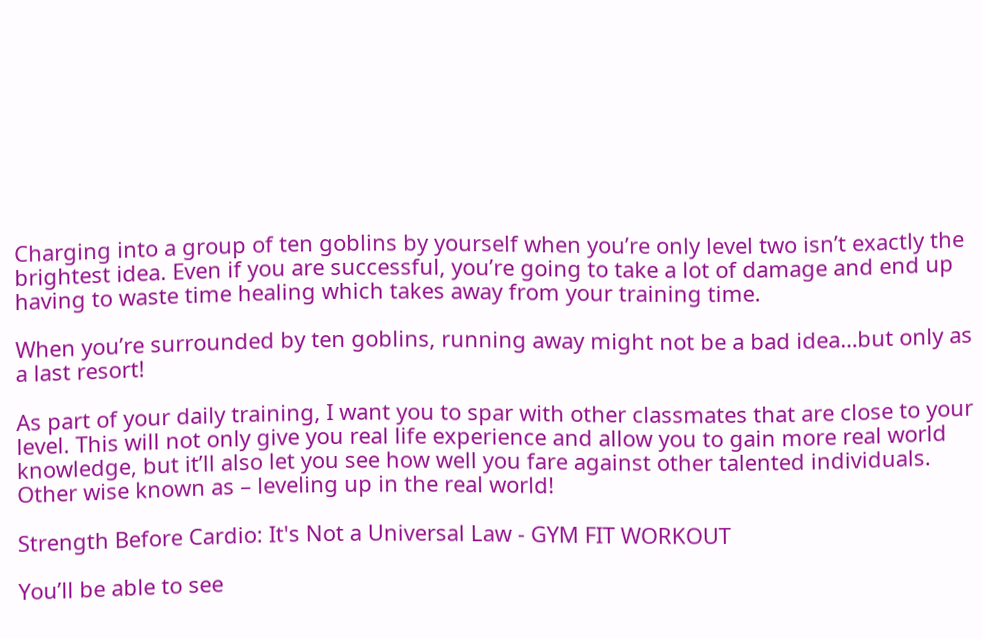Charging into a group of ten goblins by yourself when you’re only level two isn’t exactly the brightest idea. Even if you are successful, you’re going to take a lot of damage and end up having to waste time healing which takes away from your training time.

When you’re surrounded by ten goblins, running away might not be a bad idea…but only as a last resort!

As part of your daily training, I want you to spar with other classmates that are close to your level. This will not only give you real life experience and allow you to gain more real world knowledge, but it’ll also let you see how well you fare against other talented individuals. Other wise known as – leveling up in the real world!

Strength Before Cardio: It's Not a Universal Law - GYM FIT WORKOUT

You’ll be able to see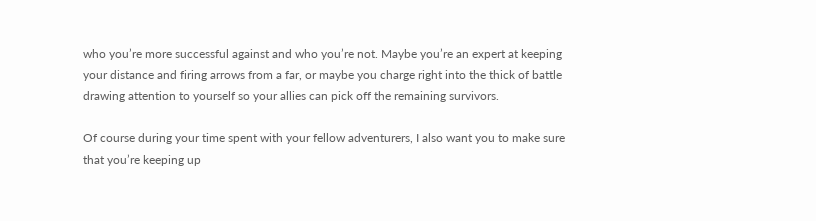who you’re more successful against and who you’re not. Maybe you’re an expert at keeping your distance and firing arrows from a far, or maybe you charge right into the thick of battle drawing attention to yourself so your allies can pick off the remaining survivors.

Of course during your time spent with your fellow adventurers, I also want you to make sure that you’re keeping up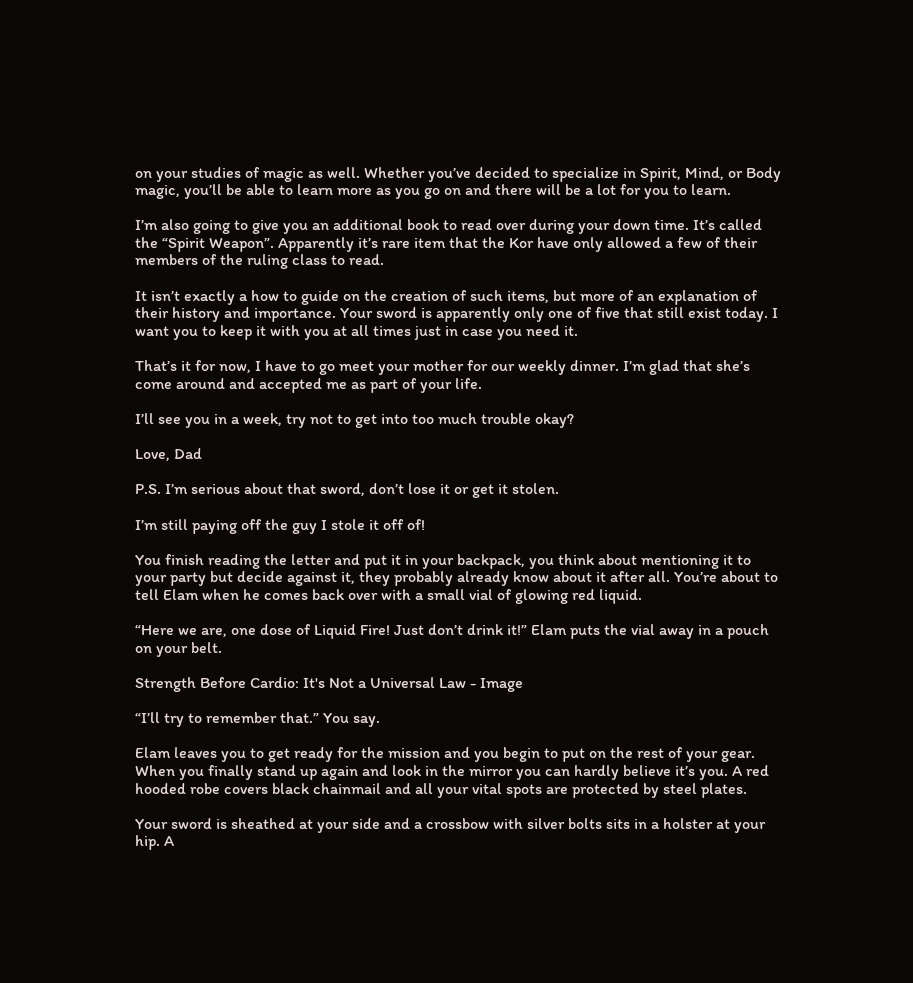on your studies of magic as well. Whether you’ve decided to specialize in Spirit, Mind, or Body magic, you’ll be able to learn more as you go on and there will be a lot for you to learn.

I’m also going to give you an additional book to read over during your down time. It’s called the “Spirit Weapon”. Apparently it’s rare item that the Kor have only allowed a few of their members of the ruling class to read.

It isn’t exactly a how to guide on the creation of such items, but more of an explanation of their history and importance. Your sword is apparently only one of five that still exist today. I want you to keep it with you at all times just in case you need it.

That’s it for now, I have to go meet your mother for our weekly dinner. I’m glad that she’s come around and accepted me as part of your life.

I’ll see you in a week, try not to get into too much trouble okay?

Love, Dad

P.S. I’m serious about that sword, don’t lose it or get it stolen.

I’m still paying off the guy I stole it off of!

You finish reading the letter and put it in your backpack, you think about mentioning it to your party but decide against it, they probably already know about it after all. You’re about to tell Elam when he comes back over with a small vial of glowing red liquid.

“Here we are, one dose of Liquid Fire! Just don’t drink it!” Elam puts the vial away in a pouch on your belt.

Strength Before Cardio: It's Not a Universal Law - Image

“I’ll try to remember that.” You say.

Elam leaves you to get ready for the mission and you begin to put on the rest of your gear. When you finally stand up again and look in the mirror you can hardly believe it’s you. A red hooded robe covers black chainmail and all your vital spots are protected by steel plates.

Your sword is sheathed at your side and a crossbow with silver bolts sits in a holster at your hip. A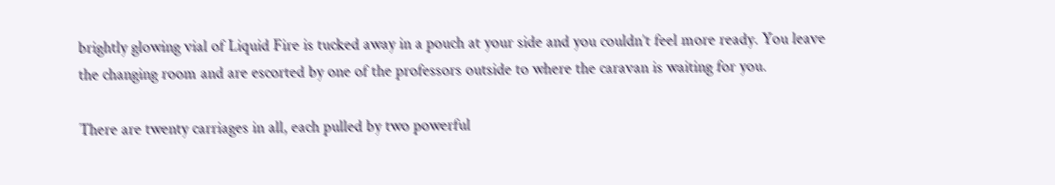brightly glowing vial of Liquid Fire is tucked away in a pouch at your side and you couldn’t feel more ready. You leave the changing room and are escorted by one of the professors outside to where the caravan is waiting for you.

There are twenty carriages in all, each pulled by two powerful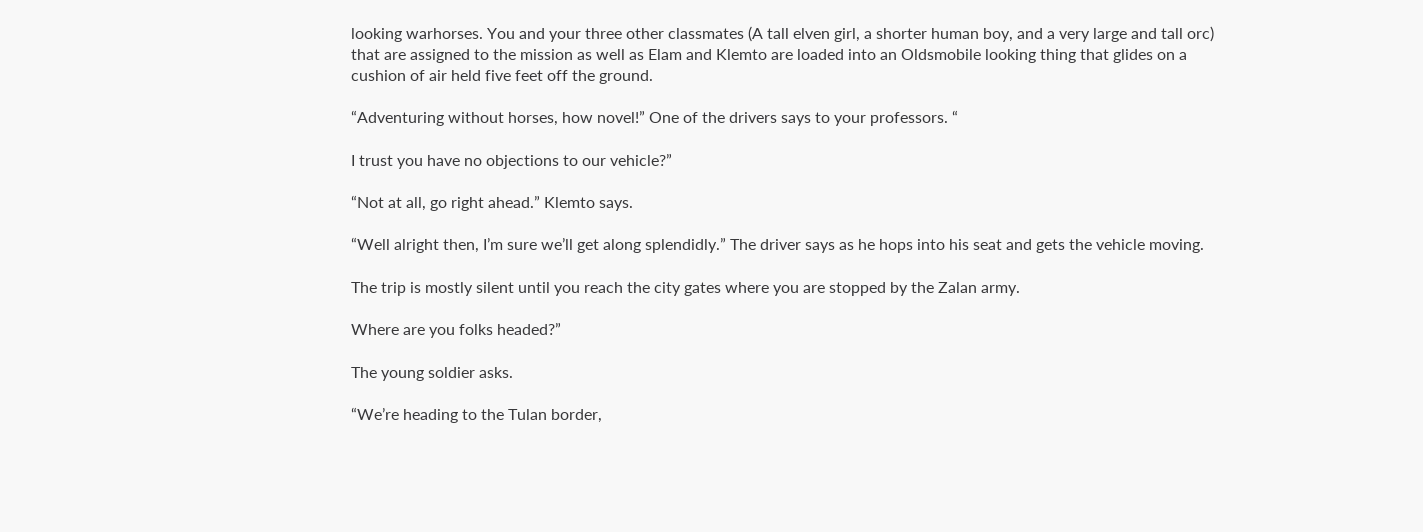looking warhorses. You and your three other classmates (A tall elven girl, a shorter human boy, and a very large and tall orc) that are assigned to the mission as well as Elam and Klemto are loaded into an Oldsmobile looking thing that glides on a cushion of air held five feet off the ground.

“Adventuring without horses, how novel!” One of the drivers says to your professors. “

I trust you have no objections to our vehicle?”

“Not at all, go right ahead.” Klemto says.

“Well alright then, I’m sure we’ll get along splendidly.” The driver says as he hops into his seat and gets the vehicle moving.

The trip is mostly silent until you reach the city gates where you are stopped by the Zalan army.

Where are you folks headed?”

The young soldier asks.

“We’re heading to the Tulan border,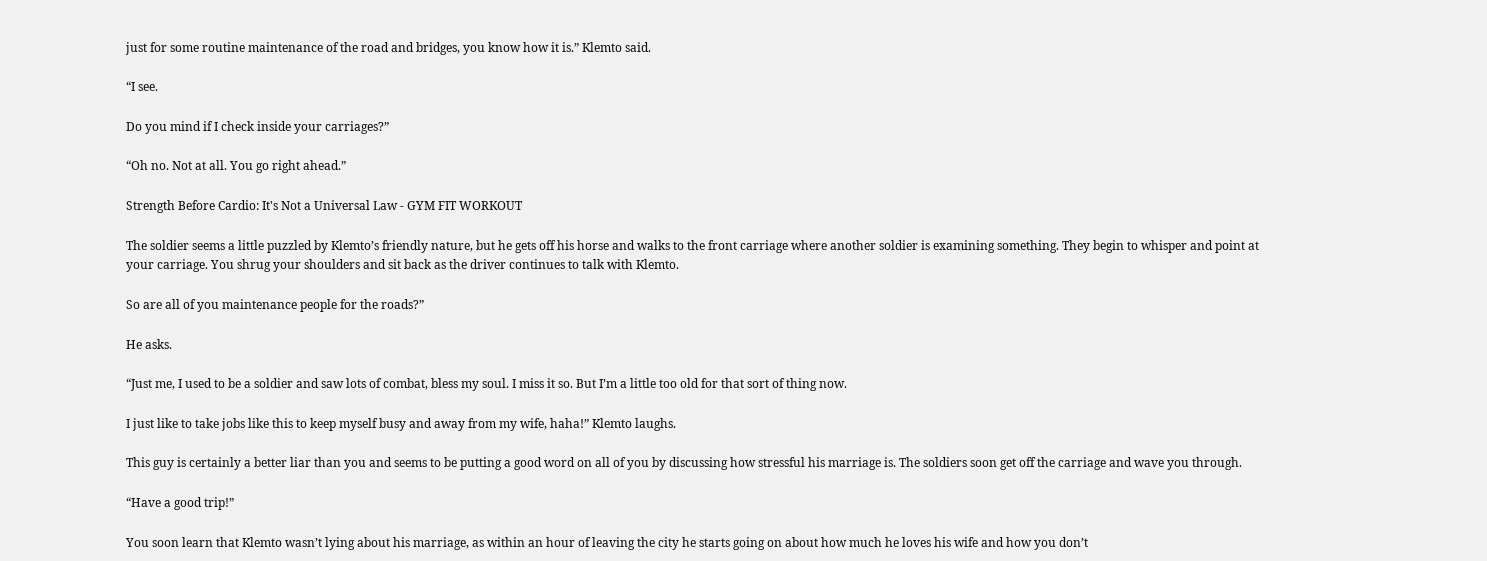just for some routine maintenance of the road and bridges, you know how it is.” Klemto said.

“I see.

Do you mind if I check inside your carriages?”

“Oh no. Not at all. You go right ahead.”

Strength Before Cardio: It's Not a Universal Law - GYM FIT WORKOUT

The soldier seems a little puzzled by Klemto’s friendly nature, but he gets off his horse and walks to the front carriage where another soldier is examining something. They begin to whisper and point at your carriage. You shrug your shoulders and sit back as the driver continues to talk with Klemto.

So are all of you maintenance people for the roads?”

He asks.

“Just me, I used to be a soldier and saw lots of combat, bless my soul. I miss it so. But I’m a little too old for that sort of thing now.

I just like to take jobs like this to keep myself busy and away from my wife, haha!” Klemto laughs.

This guy is certainly a better liar than you and seems to be putting a good word on all of you by discussing how stressful his marriage is. The soldiers soon get off the carriage and wave you through.

“Have a good trip!”

You soon learn that Klemto wasn’t lying about his marriage, as within an hour of leaving the city he starts going on about how much he loves his wife and how you don’t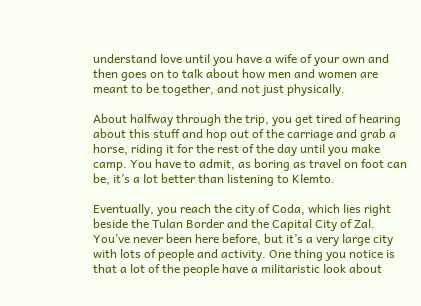understand love until you have a wife of your own and then goes on to talk about how men and women are meant to be together, and not just physically.

About halfway through the trip, you get tired of hearing about this stuff and hop out of the carriage and grab a horse, riding it for the rest of the day until you make camp. You have to admit, as boring as travel on foot can be, it’s a lot better than listening to Klemto.

Eventually, you reach the city of Coda, which lies right beside the Tulan Border and the Capital City of Zal. You’ve never been here before, but it’s a very large city with lots of people and activity. One thing you notice is that a lot of the people have a militaristic look about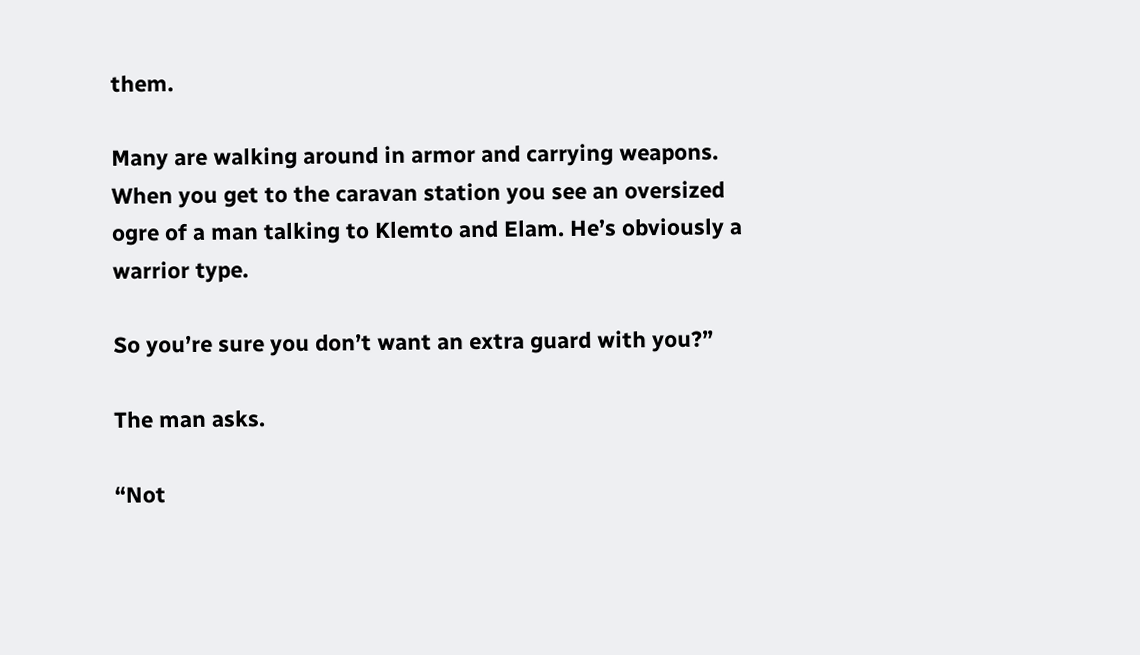them.

Many are walking around in armor and carrying weapons. When you get to the caravan station you see an oversized ogre of a man talking to Klemto and Elam. He’s obviously a warrior type.

So you’re sure you don’t want an extra guard with you?”

The man asks.

“Not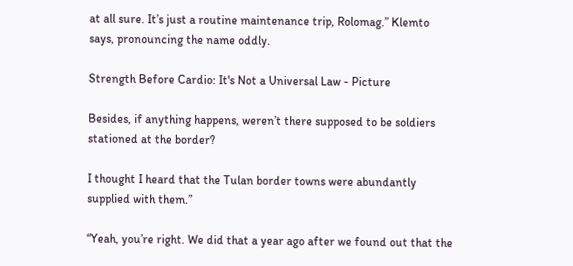at all sure. It’s just a routine maintenance trip, Rolomag.” Klemto says, pronouncing the name oddly.

Strength Before Cardio: It's Not a Universal Law - Picture

Besides, if anything happens, weren’t there supposed to be soldiers stationed at the border?

I thought I heard that the Tulan border towns were abundantly supplied with them.”

“Yeah, you’re right. We did that a year ago after we found out that the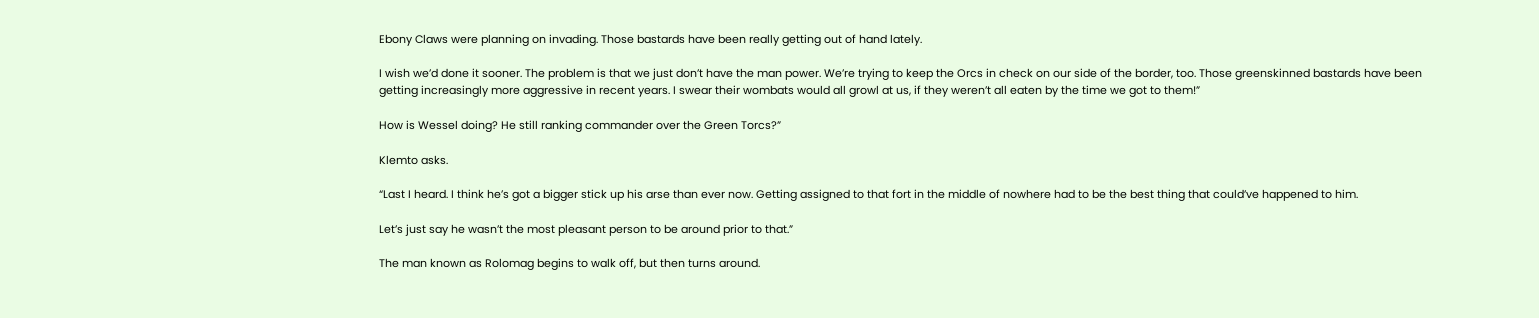Ebony Claws were planning on invading. Those bastards have been really getting out of hand lately.

I wish we’d done it sooner. The problem is that we just don’t have the man power. We’re trying to keep the Orcs in check on our side of the border, too. Those greenskinned bastards have been getting increasingly more aggressive in recent years. I swear their wombats would all growl at us, if they weren’t all eaten by the time we got to them!”

How is Wessel doing? He still ranking commander over the Green Torcs?”

Klemto asks.

“Last I heard. I think he’s got a bigger stick up his arse than ever now. Getting assigned to that fort in the middle of nowhere had to be the best thing that could’ve happened to him.

Let’s just say he wasn’t the most pleasant person to be around prior to that.”

The man known as Rolomag begins to walk off, but then turns around.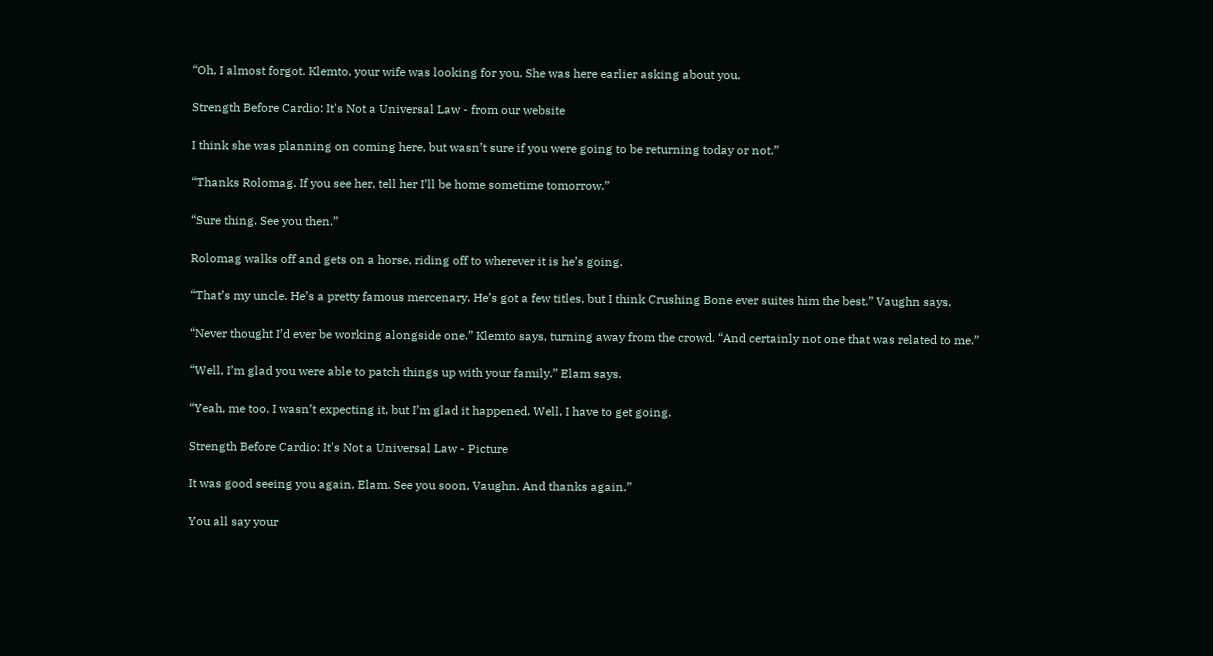“Oh, I almost forgot. Klemto, your wife was looking for you. She was here earlier asking about you.

Strength Before Cardio: It's Not a Universal Law - from our website

I think she was planning on coming here, but wasn’t sure if you were going to be returning today or not.”

“Thanks Rolomag. If you see her, tell her I’ll be home sometime tomorrow.”

“Sure thing. See you then.”

Rolomag walks off and gets on a horse, riding off to wherever it is he’s going.

“That’s my uncle. He’s a pretty famous mercenary. He’s got a few titles, but I think Crushing Bone ever suites him the best.” Vaughn says.

“Never thought I’d ever be working alongside one.” Klemto says, turning away from the crowd. “And certainly not one that was related to me.”

“Well, I’m glad you were able to patch things up with your family.” Elam says.

“Yeah, me too. I wasn’t expecting it, but I’m glad it happened. Well, I have to get going.

Strength Before Cardio: It's Not a Universal Law - Picture

It was good seeing you again, Elam. See you soon, Vaughn. And thanks again.”

You all say your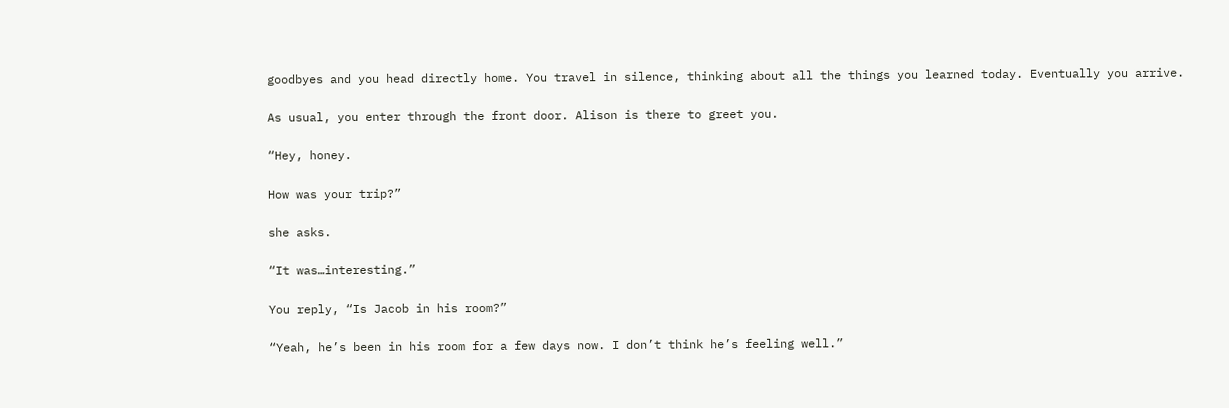goodbyes and you head directly home. You travel in silence, thinking about all the things you learned today. Eventually you arrive.

As usual, you enter through the front door. Alison is there to greet you.

“Hey, honey.

How was your trip?”

she asks.

“It was…interesting.”

You reply, “Is Jacob in his room?”

“Yeah, he’s been in his room for a few days now. I don’t think he’s feeling well.”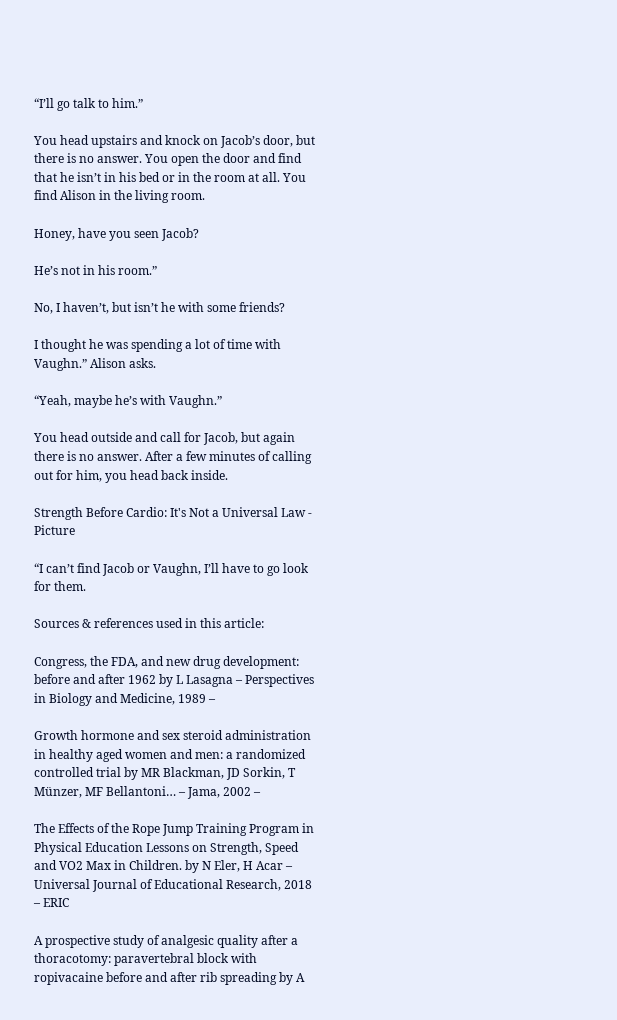“I’ll go talk to him.”

You head upstairs and knock on Jacob’s door, but there is no answer. You open the door and find that he isn’t in his bed or in the room at all. You find Alison in the living room.

Honey, have you seen Jacob?

He’s not in his room.”

No, I haven’t, but isn’t he with some friends?

I thought he was spending a lot of time with Vaughn.” Alison asks.

“Yeah, maybe he’s with Vaughn.”

You head outside and call for Jacob, but again there is no answer. After a few minutes of calling out for him, you head back inside.

Strength Before Cardio: It's Not a Universal Law - Picture

“I can’t find Jacob or Vaughn, I’ll have to go look for them.

Sources & references used in this article:

Congress, the FDA, and new drug development: before and after 1962 by L Lasagna – Perspectives in Biology and Medicine, 1989 –

Growth hormone and sex steroid administration in healthy aged women and men: a randomized controlled trial by MR Blackman, JD Sorkin, T Münzer, MF Bellantoni… – Jama, 2002 –

The Effects of the Rope Jump Training Program in Physical Education Lessons on Strength, Speed and VO2 Max in Children. by N Eler, H Acar – Universal Journal of Educational Research, 2018 – ERIC

A prospective study of analgesic quality after a thoracotomy: paravertebral block with ropivacaine before and after rib spreading by A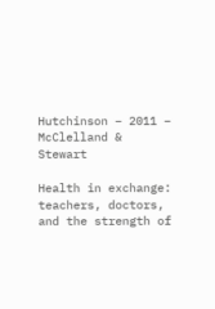Hutchinson – 2011 – McClelland & Stewart

Health in exchange: teachers, doctors, and the strength of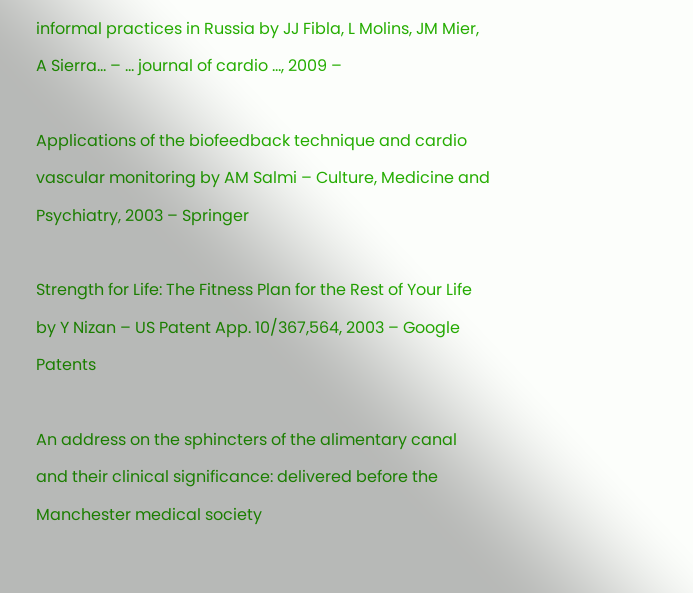informal practices in Russia by JJ Fibla, L Molins, JM Mier, A Sierra… – … journal of cardio …, 2009 –

Applications of the biofeedback technique and cardio vascular monitoring by AM Salmi – Culture, Medicine and Psychiatry, 2003 – Springer

Strength for Life: The Fitness Plan for the Rest of Your Life by Y Nizan – US Patent App. 10/367,564, 2003 – Google Patents

An address on the sphincters of the alimentary canal and their clinical significance: delivered before the Manchester medical society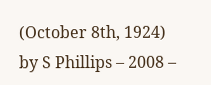(October 8th, 1924) by S Phillips – 2008 –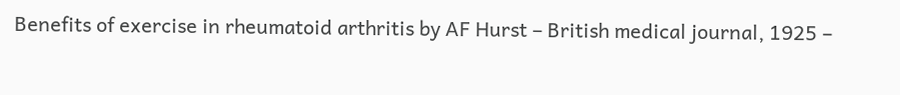Benefits of exercise in rheumatoid arthritis by AF Hurst – British medical journal, 1925 –